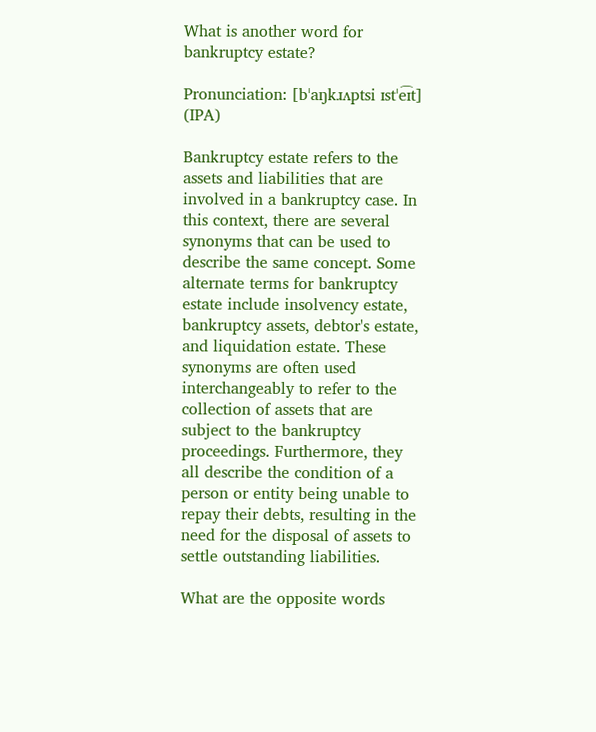What is another word for bankruptcy estate?

Pronunciation: [bˈaŋkɹʌptsi ɪstˈe͡ɪt] (IPA)

Bankruptcy estate refers to the assets and liabilities that are involved in a bankruptcy case. In this context, there are several synonyms that can be used to describe the same concept. Some alternate terms for bankruptcy estate include insolvency estate, bankruptcy assets, debtor's estate, and liquidation estate. These synonyms are often used interchangeably to refer to the collection of assets that are subject to the bankruptcy proceedings. Furthermore, they all describe the condition of a person or entity being unable to repay their debts, resulting in the need for the disposal of assets to settle outstanding liabilities.

What are the opposite words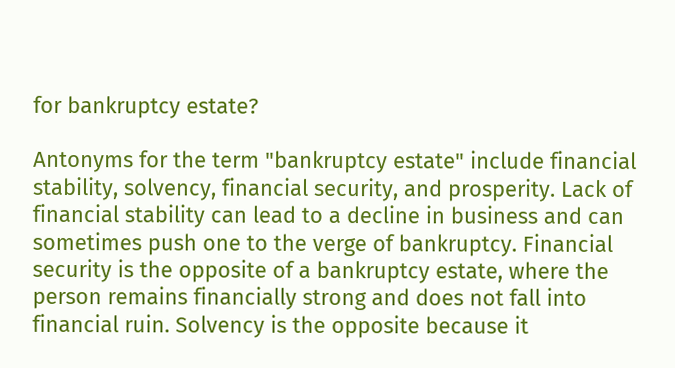for bankruptcy estate?

Antonyms for the term "bankruptcy estate" include financial stability, solvency, financial security, and prosperity. Lack of financial stability can lead to a decline in business and can sometimes push one to the verge of bankruptcy. Financial security is the opposite of a bankruptcy estate, where the person remains financially strong and does not fall into financial ruin. Solvency is the opposite because it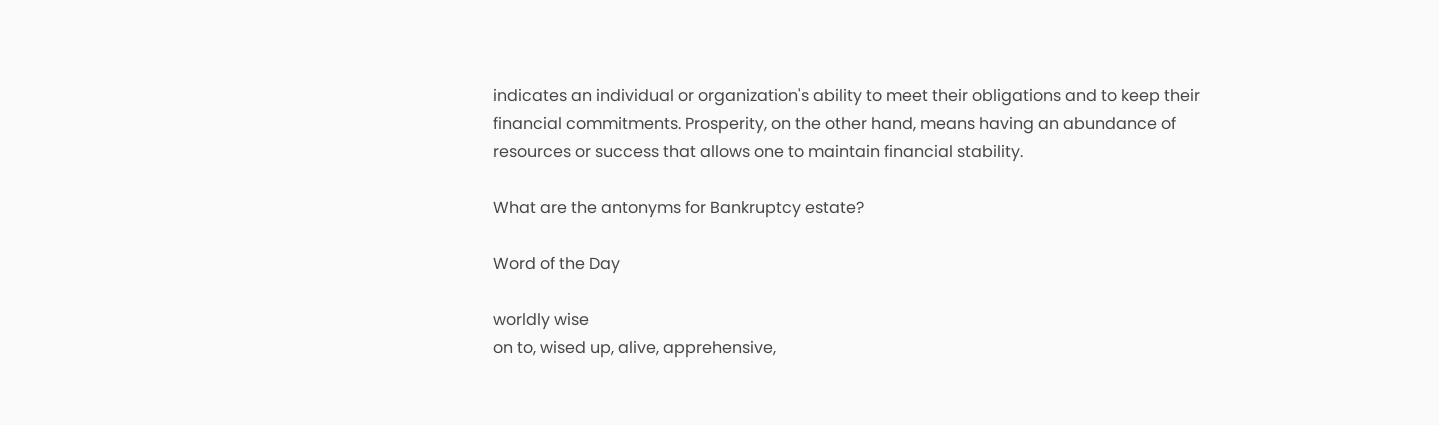indicates an individual or organization's ability to meet their obligations and to keep their financial commitments. Prosperity, on the other hand, means having an abundance of resources or success that allows one to maintain financial stability.

What are the antonyms for Bankruptcy estate?

Word of the Day

worldly wise
on to, wised up, alive, apprehensive,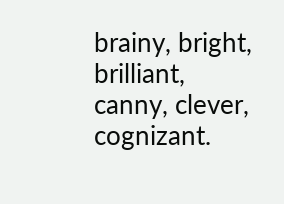brainy, bright, brilliant, canny, clever, cognizant.